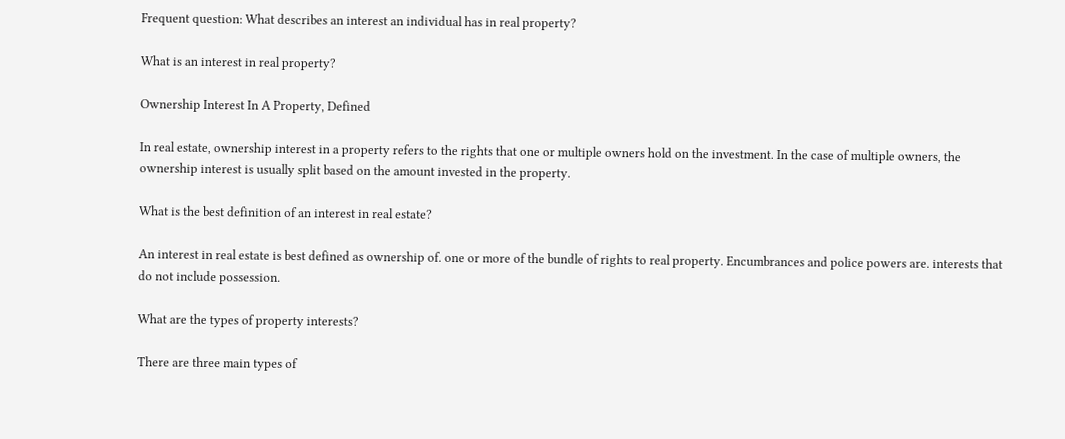Frequent question: What describes an interest an individual has in real property?

What is an interest in real property?

Ownership Interest In A Property, Defined

In real estate, ownership interest in a property refers to the rights that one or multiple owners hold on the investment. In the case of multiple owners, the ownership interest is usually split based on the amount invested in the property.

What is the best definition of an interest in real estate?

An interest in real estate is best defined as ownership of. one or more of the bundle of rights to real property. Encumbrances and police powers are. interests that do not include possession.

What are the types of property interests?

There are three main types of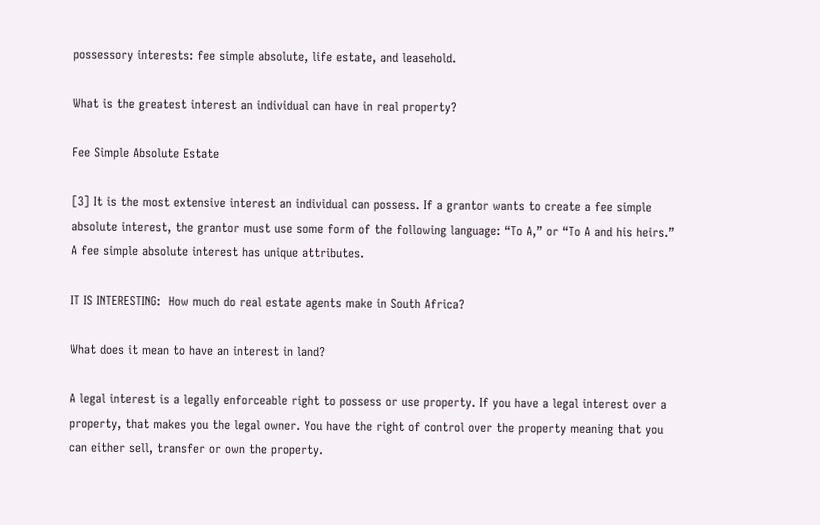possessory interests: fee simple absolute, life estate, and leasehold.

What is the greatest interest an individual can have in real property?

Fee Simple Absolute Estate

[3] It is the most extensive interest an individual can possess. If a grantor wants to create a fee simple absolute interest, the grantor must use some form of the following language: “To A,” or “To A and his heirs.” A fee simple absolute interest has unique attributes.

IT IS INTERESTING:  How much do real estate agents make in South Africa?

What does it mean to have an interest in land?

A legal interest is a legally enforceable right to possess or use property. If you have a legal interest over a property, that makes you the legal owner. You have the right of control over the property meaning that you can either sell, transfer or own the property.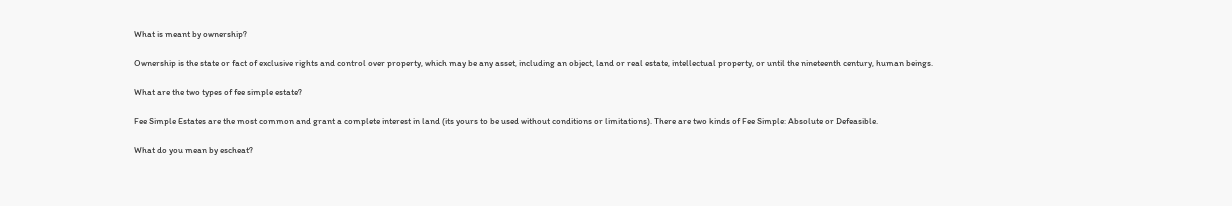What is meant by ownership?

Ownership is the state or fact of exclusive rights and control over property, which may be any asset, including an object, land or real estate, intellectual property, or until the nineteenth century, human beings.

What are the two types of fee simple estate?

Fee Simple Estates are the most common and grant a complete interest in land (its yours to be used without conditions or limitations). There are two kinds of Fee Simple: Absolute or Defeasible.

What do you mean by escheat?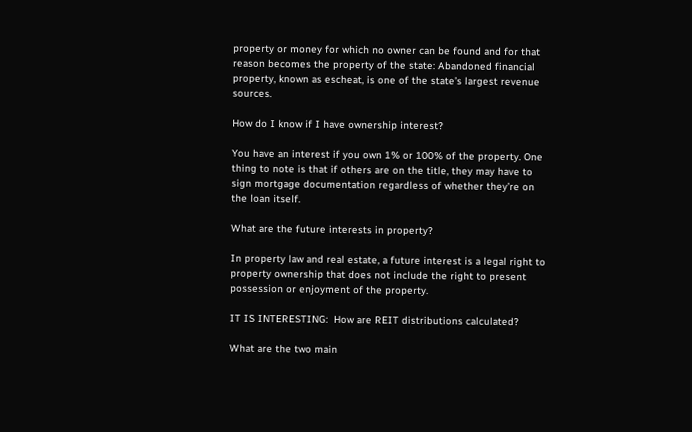property or money for which no owner can be found and for that reason becomes the property of the state: Abandoned financial property, known as escheat, is one of the state’s largest revenue sources.

How do I know if I have ownership interest?

You have an interest if you own 1% or 100% of the property. One thing to note is that if others are on the title, they may have to sign mortgage documentation regardless of whether they’re on the loan itself.

What are the future interests in property?

In property law and real estate, a future interest is a legal right to property ownership that does not include the right to present possession or enjoyment of the property.

IT IS INTERESTING:  How are REIT distributions calculated?

What are the two main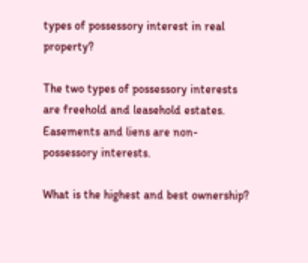types of possessory interest in real property?

The two types of possessory interests are freehold and leasehold estates. Easements and liens are non-possessory interests.

What is the highest and best ownership?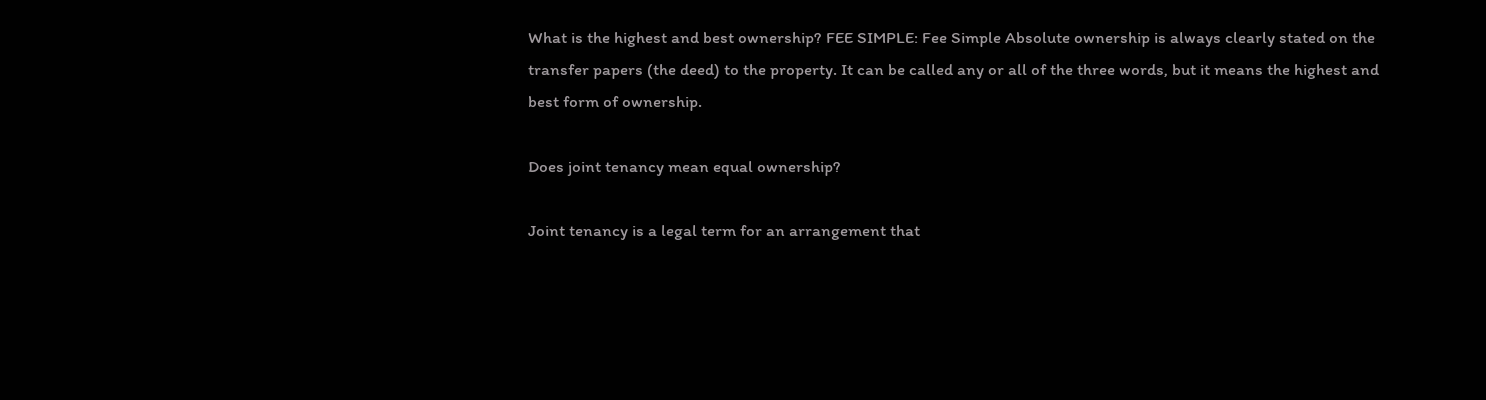What is the highest and best ownership? FEE SIMPLE: Fee Simple Absolute ownership is always clearly stated on the transfer papers (the deed) to the property. It can be called any or all of the three words, but it means the highest and best form of ownership.

Does joint tenancy mean equal ownership?

Joint tenancy is a legal term for an arrangement that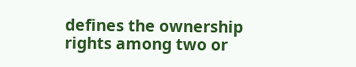defines the ownership rights among two or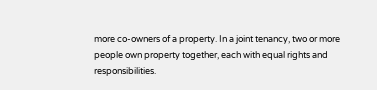more co-owners of a property. In a joint tenancy, two or more people own property together, each with equal rights and responsibilities.